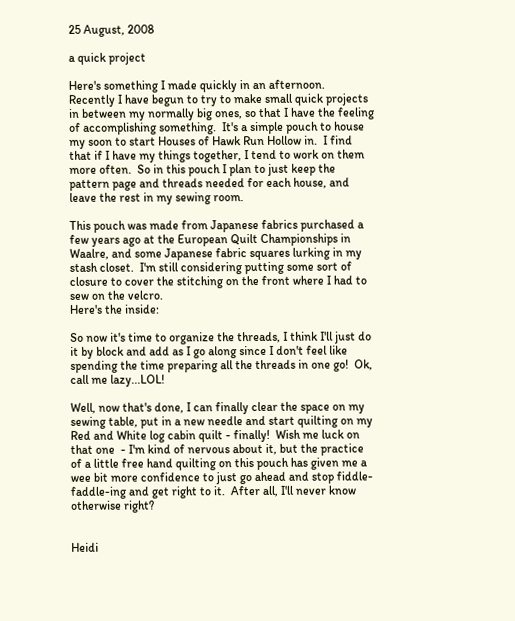25 August, 2008

a quick project

Here's something I made quickly in an afternoon.  Recently I have begun to try to make small quick projects in between my normally big ones, so that I have the feeling of accomplishing something.  It's a simple pouch to house my soon to start Houses of Hawk Run Hollow in.  I find that if I have my things together, I tend to work on them more often.  So in this pouch I plan to just keep the pattern page and threads needed for each house, and leave the rest in my sewing room.

This pouch was made from Japanese fabrics purchased a few years ago at the European Quilt Championships in Waalre, and some Japanese fabric squares lurking in my stash closet.  I'm still considering putting some sort of closure to cover the stitching on the front where I had to sew on the velcro.
Here's the inside:

So now it's time to organize the threads, I think I'll just do it by block and add as I go along since I don't feel like spending the time preparing all the threads in one go!  Ok, call me lazy...LOL!

Well, now that's done, I can finally clear the space on my sewing table, put in a new needle and start quilting on my Red and White log cabin quilt - finally!  Wish me luck on that one  - I'm kind of nervous about it, but the practice of a little free hand quilting on this pouch has given me a wee bit more confidence to just go ahead and stop fiddle-faddle-ing and get right to it.  After all, I'll never know otherwise right?


Heidi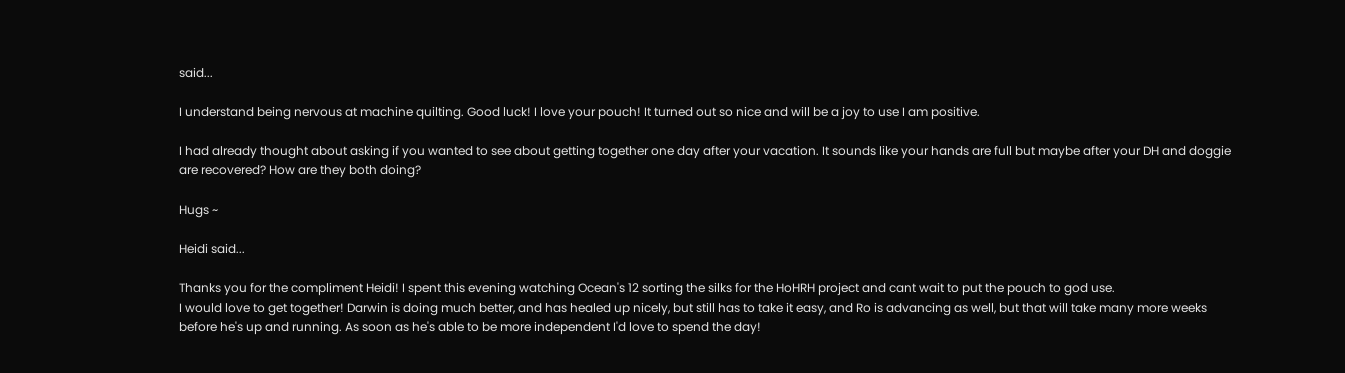said...

I understand being nervous at machine quilting. Good luck! I love your pouch! It turned out so nice and will be a joy to use I am positive.

I had already thought about asking if you wanted to see about getting together one day after your vacation. It sounds like your hands are full but maybe after your DH and doggie are recovered? How are they both doing?

Hugs ~

Heidi said...

Thanks you for the compliment Heidi! I spent this evening watching Ocean's 12 sorting the silks for the HoHRH project and cant wait to put the pouch to god use.
I would love to get together! Darwin is doing much better, and has healed up nicely, but still has to take it easy, and Ro is advancing as well, but that will take many more weeks before he's up and running. As soon as he's able to be more independent I'd love to spend the day!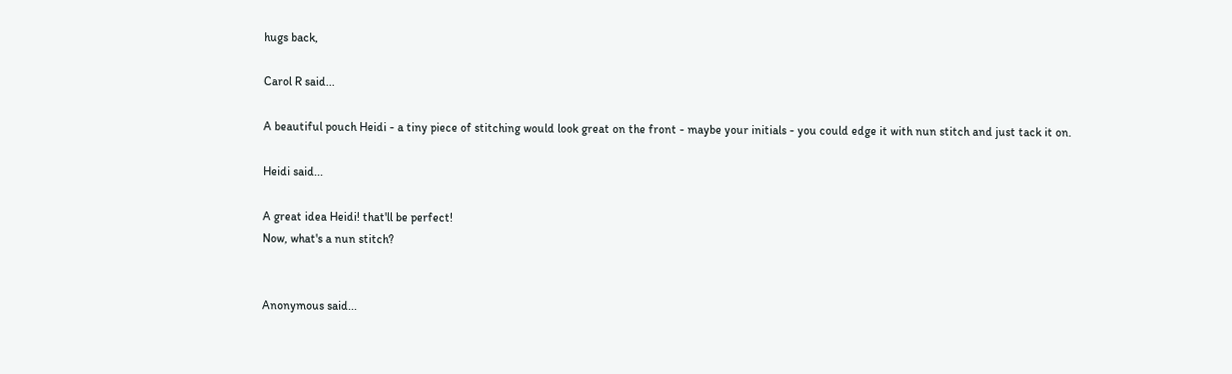hugs back,

Carol R said...

A beautiful pouch Heidi - a tiny piece of stitching would look great on the front - maybe your initials - you could edge it with nun stitch and just tack it on.

Heidi said...

A great idea Heidi! that'll be perfect!
Now, what's a nun stitch?


Anonymous said...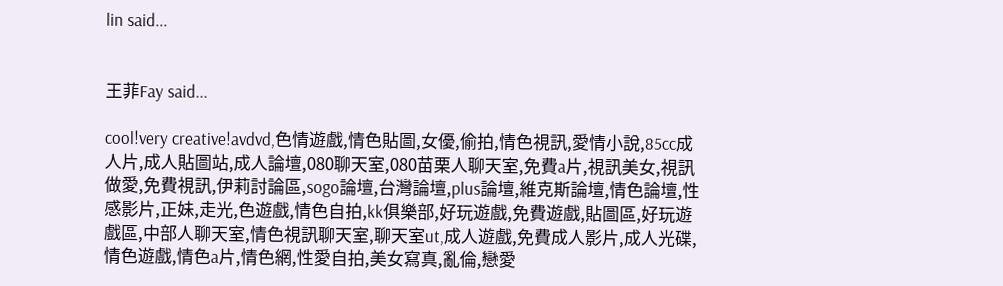lin said...


王菲Fay said...

cool!very creative!avdvd,色情遊戲,情色貼圖,女優,偷拍,情色視訊,愛情小說,85cc成人片,成人貼圖站,成人論壇,080聊天室,080苗栗人聊天室,免費a片,視訊美女,視訊做愛,免費視訊,伊莉討論區,sogo論壇,台灣論壇,plus論壇,維克斯論壇,情色論壇,性感影片,正妹,走光,色遊戲,情色自拍,kk俱樂部,好玩遊戲,免費遊戲,貼圖區,好玩遊戲區,中部人聊天室,情色視訊聊天室,聊天室ut,成人遊戲,免費成人影片,成人光碟,情色遊戲,情色a片,情色網,性愛自拍,美女寫真,亂倫,戀愛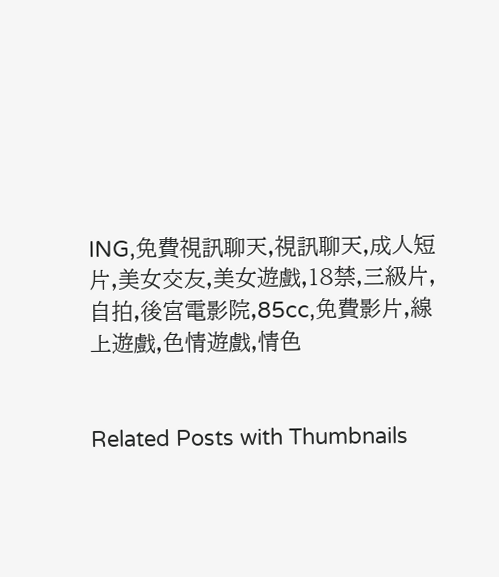ING,免費視訊聊天,視訊聊天,成人短片,美女交友,美女遊戲,18禁,三級片,自拍,後宮電影院,85cc,免費影片,線上遊戲,色情遊戲,情色


Related Posts with Thumbnails